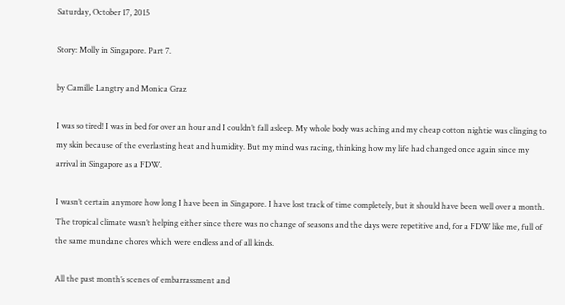Saturday, October 17, 2015

Story: Molly in Singapore. Part 7.

by Camille Langtry and Monica Graz

I was so tired! I was in bed for over an hour and I couldn’t fall asleep. My whole body was aching and my cheap cotton nightie was clinging to my skin because of the everlasting heat and humidity. But my mind was racing, thinking how my life had changed once again since my arrival in Singapore as a FDW.

I wasn’t certain anymore how long I have been in Singapore. I have lost track of time completely, but it should have been well over a month. The tropical climate wasn’t helping either since there was no change of seasons and the days were repetitive and, for a FDW like me, full of the same mundane chores which were endless and of all kinds.

All the past month’s scenes of embarrassment and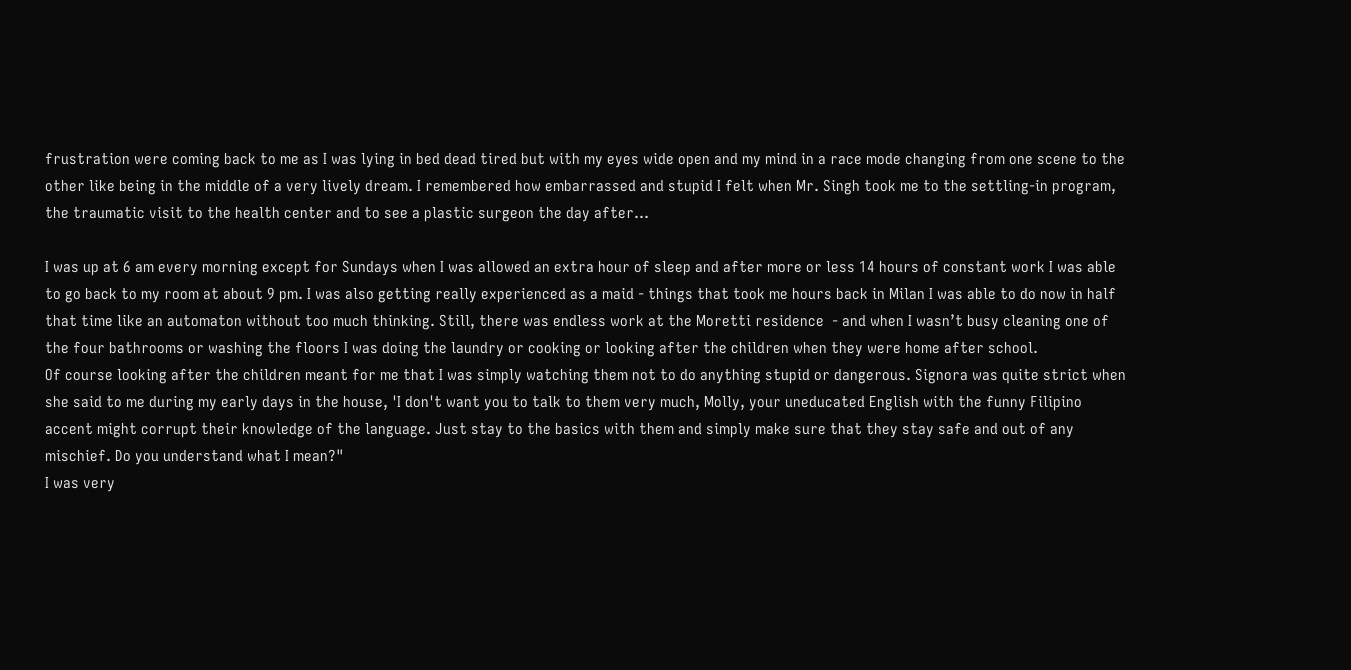frustration were coming back to me as I was lying in bed dead tired but with my eyes wide open and my mind in a race mode changing from one scene to the other like being in the middle of a very lively dream. I remembered how embarrassed and stupid I felt when Mr. Singh took me to the settling-in program, the traumatic visit to the health center and to see a plastic surgeon the day after...

I was up at 6 am every morning except for Sundays when I was allowed an extra hour of sleep and after more or less 14 hours of constant work I was able to go back to my room at about 9 pm. I was also getting really experienced as a maid - things that took me hours back in Milan I was able to do now in half that time like an automaton without too much thinking. Still, there was endless work at the Moretti residence  - and when I wasn’t busy cleaning one of the four bathrooms or washing the floors I was doing the laundry or cooking or looking after the children when they were home after school.
Of course looking after the children meant for me that I was simply watching them not to do anything stupid or dangerous. Signora was quite strict when she said to me during my early days in the house, 'I don't want you to talk to them very much, Molly, your uneducated English with the funny Filipino accent might corrupt their knowledge of the language. Just stay to the basics with them and simply make sure that they stay safe and out of any mischief. Do you understand what I mean?"
I was very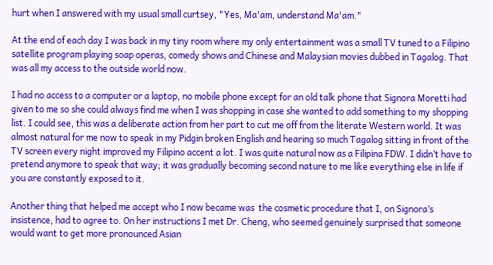hurt when I answered with my usual small curtsey, "Yes, Ma'am, understand Ma'am."

At the end of each day I was back in my tiny room where my only entertainment was a small TV tuned to a Filipino satellite program playing soap operas, comedy shows and Chinese and Malaysian movies dubbed in Tagalog. That was all my access to the outside world now.

I had no access to a computer or a laptop, no mobile phone except for an old talk phone that Signora Moretti had given to me so she could always find me when I was shopping in case she wanted to add something to my shopping list. I could see, this was a deliberate action from her part to cut me off from the literate Western world. It was almost natural for me now to speak in my Pidgin broken English and hearing so much Tagalog sitting in front of the TV screen every night improved my Filipino accent a lot. I was quite natural now as a Filipina FDW. I didn’t have to pretend anymore to speak that way; it was gradually becoming second nature to me like everything else in life if you are constantly exposed to it.

Another thing that helped me accept who I now became was  the cosmetic procedure that I, on Signora’s insistence, had to agree to. On her instructions I met Dr. Cheng, who seemed genuinely surprised that someone would want to get more pronounced Asian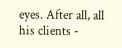eyes. After all, all his clients -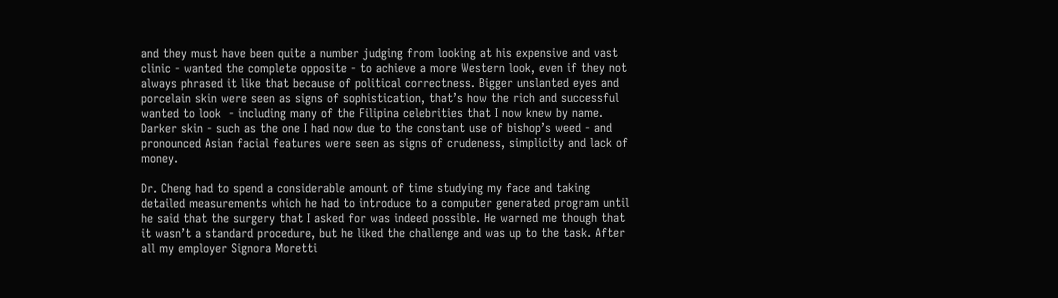and they must have been quite a number judging from looking at his expensive and vast clinic - wanted the complete opposite - to achieve a more Western look, even if they not always phrased it like that because of political correctness. Bigger unslanted eyes and porcelain skin were seen as signs of sophistication, that’s how the rich and successful wanted to look  - including many of the Filipina celebrities that I now knew by name. Darker skin - such as the one I had now due to the constant use of bishop’s weed - and pronounced Asian facial features were seen as signs of crudeness, simplicity and lack of money.

Dr. Cheng had to spend a considerable amount of time studying my face and taking detailed measurements which he had to introduce to a computer generated program until he said that the surgery that I asked for was indeed possible. He warned me though that it wasn’t a standard procedure, but he liked the challenge and was up to the task. After all my employer Signora Moretti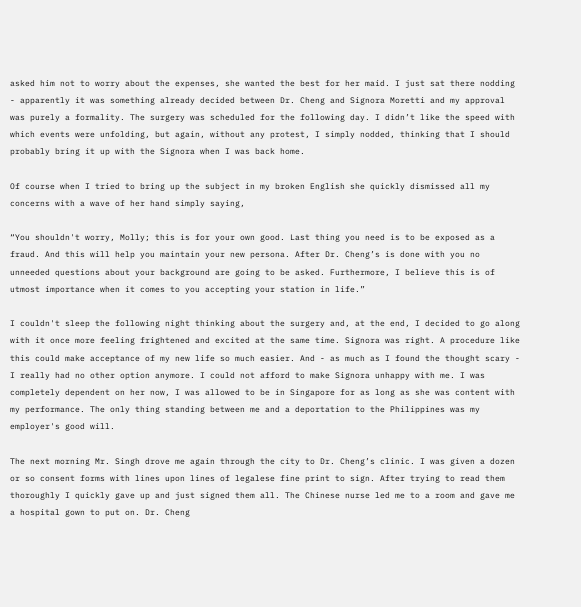asked him not to worry about the expenses, she wanted the best for her maid. I just sat there nodding - apparently it was something already decided between Dr. Cheng and Signora Moretti and my approval was purely a formality. The surgery was scheduled for the following day. I didn’t like the speed with which events were unfolding, but again, without any protest, I simply nodded, thinking that I should probably bring it up with the Signora when I was back home.

Of course when I tried to bring up the subject in my broken English she quickly dismissed all my concerns with a wave of her hand simply saying,

“You shouldn't worry, Molly; this is for your own good. Last thing you need is to be exposed as a fraud. And this will help you maintain your new persona. After Dr. Cheng’s is done with you no unneeded questions about your background are going to be asked. Furthermore, I believe this is of utmost importance when it comes to you accepting your station in life.”

I couldn't sleep the following night thinking about the surgery and, at the end, I decided to go along with it once more feeling frightened and excited at the same time. Signora was right. A procedure like this could make acceptance of my new life so much easier. And - as much as I found the thought scary - I really had no other option anymore. I could not afford to make Signora unhappy with me. I was completely dependent on her now, I was allowed to be in Singapore for as long as she was content with my performance. The only thing standing between me and a deportation to the Philippines was my employer's good will.

The next morning Mr. Singh drove me again through the city to Dr. Cheng’s clinic. I was given a dozen or so consent forms with lines upon lines of legalese fine print to sign. After trying to read them thoroughly I quickly gave up and just signed them all. The Chinese nurse led me to a room and gave me a hospital gown to put on. Dr. Cheng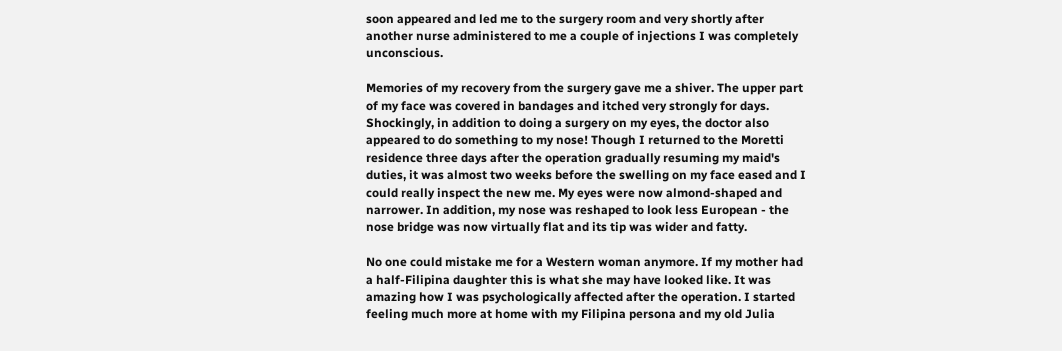soon appeared and led me to the surgery room and very shortly after another nurse administered to me a couple of injections I was completely unconscious.

Memories of my recovery from the surgery gave me a shiver. The upper part of my face was covered in bandages and itched very strongly for days. Shockingly, in addition to doing a surgery on my eyes, the doctor also appeared to do something to my nose! Though I returned to the Moretti residence three days after the operation gradually resuming my maid's duties, it was almost two weeks before the swelling on my face eased and I could really inspect the new me. My eyes were now almond-shaped and narrower. In addition, my nose was reshaped to look less European - the nose bridge was now virtually flat and its tip was wider and fatty.

No one could mistake me for a Western woman anymore. If my mother had a half-Filipina daughter this is what she may have looked like. It was amazing how I was psychologically affected after the operation. I started feeling much more at home with my Filipina persona and my old Julia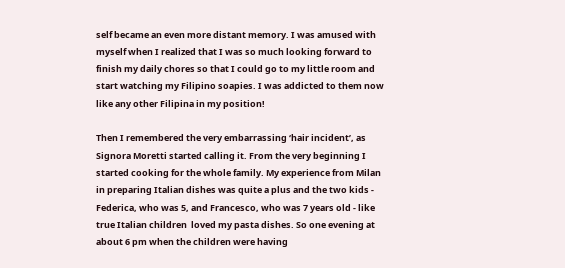self became an even more distant memory. I was amused with myself when I realized that I was so much looking forward to finish my daily chores so that I could go to my little room and start watching my Filipino soapies. I was addicted to them now like any other Filipina in my position!

Then I remembered the very embarrassing ‘hair incident’, as Signora Moretti started calling it. From the very beginning I started cooking for the whole family. My experience from Milan in preparing Italian dishes was quite a plus and the two kids - Federica, who was 5, and Francesco, who was 7 years old - like true Italian children  loved my pasta dishes. So one evening at about 6 pm when the children were having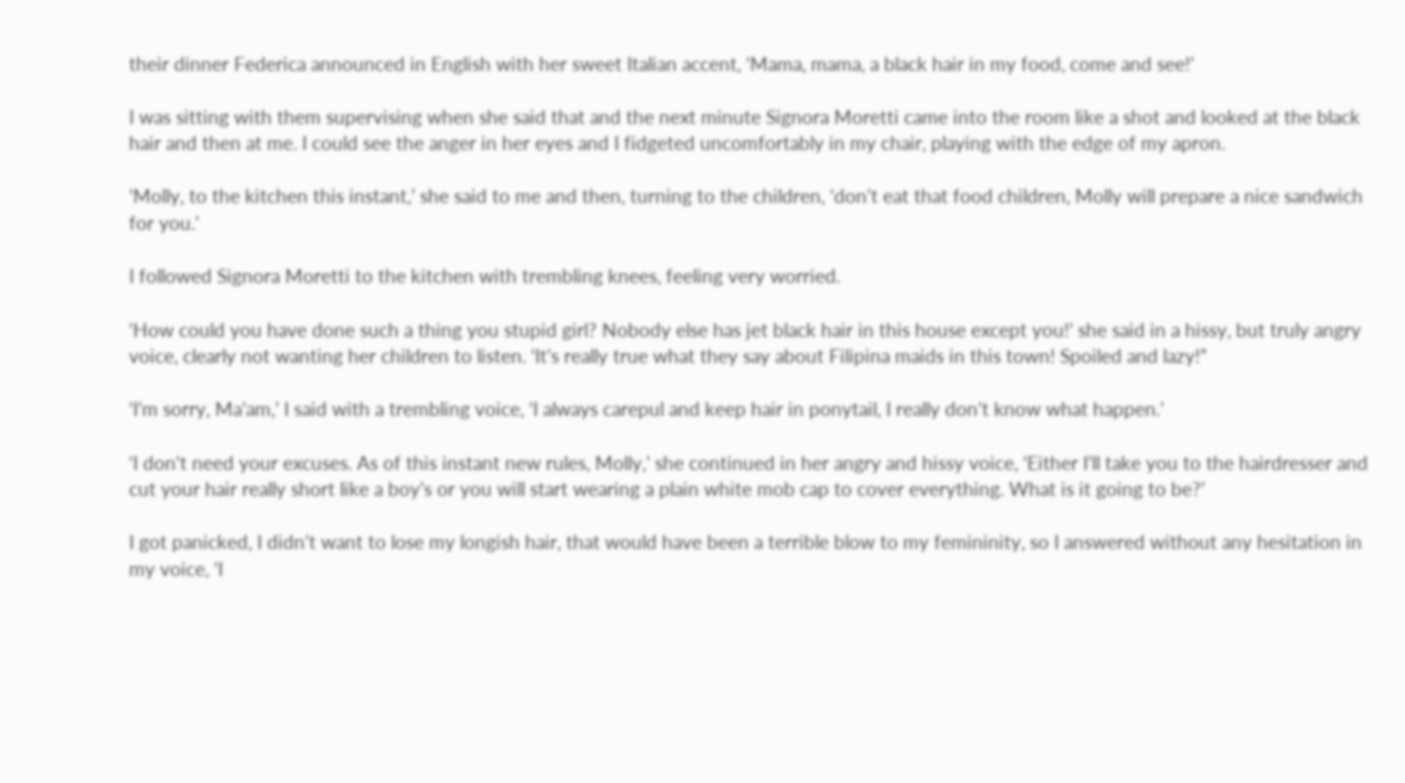their dinner Federica announced in English with her sweet Italian accent, ‘Mama, mama, a black hair in my food, come and see!’

I was sitting with them supervising when she said that and the next minute Signora Moretti came into the room like a shot and looked at the black hair and then at me. I could see the anger in her eyes and I fidgeted uncomfortably in my chair, playing with the edge of my apron.

‘Molly, to the kitchen this instant,’ she said to me and then, turning to the children, ‘don’t eat that food children, Molly will prepare a nice sandwich for you.’

I followed Signora Moretti to the kitchen with trembling knees, feeling very worried.

‘How could you have done such a thing you stupid girl? Nobody else has jet black hair in this house except you!’ she said in a hissy, but truly angry voice, clearly not wanting her children to listen. ‘It’s really true what they say about Filipina maids in this town! Spoiled and lazy!”

‘I’m sorry, Ma’am,’ I said with a trembling voice, ‘I always carepul and keep hair in ponytail, I really don’t know what happen.’

‘I don't need your excuses. As of this instant new rules, Molly,’ she continued in her angry and hissy voice, ‘Either I’ll take you to the hairdresser and cut your hair really short like a boy’s or you will start wearing a plain white mob cap to cover everything. What is it going to be?’

I got panicked, I didn’t want to lose my longish hair, that would have been a terrible blow to my femininity, so I answered without any hesitation in my voice, ‘I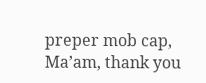preper mob cap, Ma’am, thank you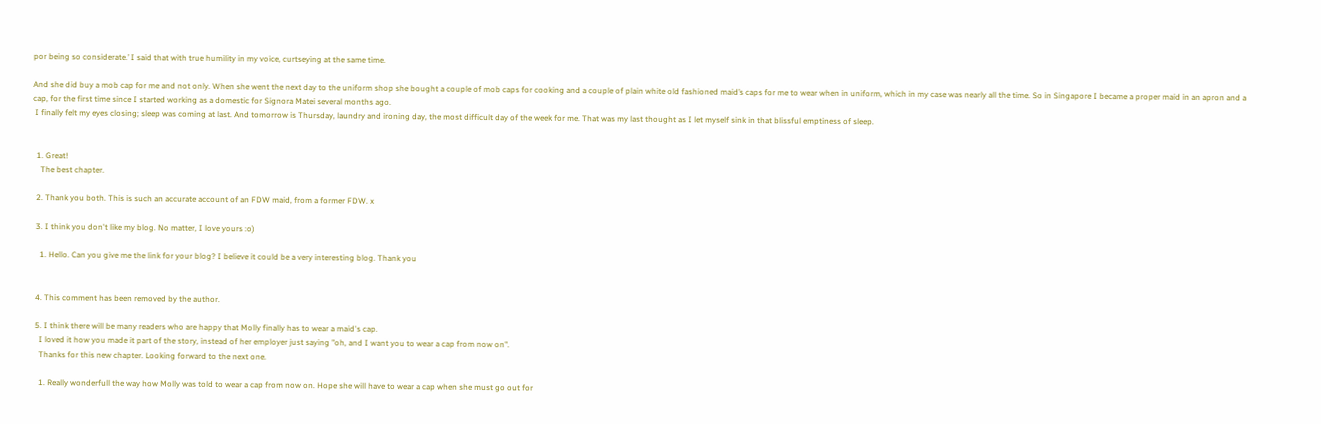por being so considerate.’ I said that with true humility in my voice, curtseying at the same time.

And she did buy a mob cap for me and not only. When she went the next day to the uniform shop she bought a couple of mob caps for cooking and a couple of plain white old fashioned maid’s caps for me to wear when in uniform, which in my case was nearly all the time. So in Singapore I became a proper maid in an apron and a cap, for the first time since I started working as a domestic for Signora Matei several months ago.
 I finally felt my eyes closing; sleep was coming at last. And tomorrow is Thursday, laundry and ironing day, the most difficult day of the week for me. That was my last thought as I let myself sink in that blissful emptiness of sleep.


  1. Great!
    The best chapter.

  2. Thank you both. This is such an accurate account of an FDW maid, from a former FDW. x

  3. I think you don't like my blog. No matter, I love yours :o)

    1. Hello. Can you give me the link for your blog? I believe it could be a very interesting blog. Thank you


  4. This comment has been removed by the author.

  5. I think there will be many readers who are happy that Molly finally has to wear a maid's cap.
    I loved it how you made it part of the story, instead of her employer just saying "oh, and I want you to wear a cap from now on".
    Thanks for this new chapter. Looking forward to the next one.

    1. Really wonderfull the way how Molly was told to wear a cap from now on. Hope she will have to wear a cap when she must go out for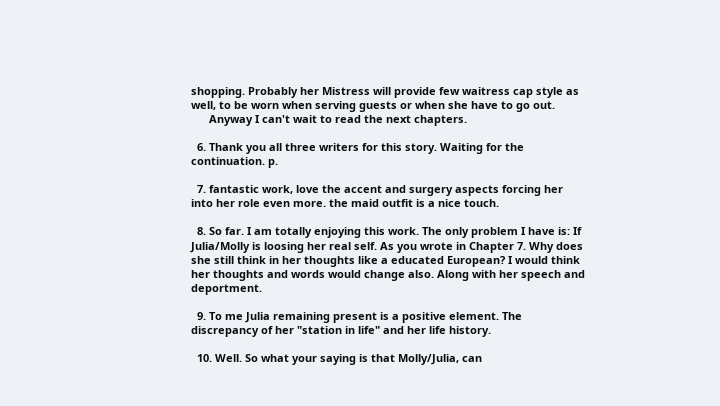shopping. Probably her Mistress will provide few waitress cap style as well, to be worn when serving guests or when she have to go out.
      Anyway I can't wait to read the next chapters.

  6. Thank you all three writers for this story. Waiting for the continuation. p.

  7. fantastic work, love the accent and surgery aspects forcing her into her role even more. the maid outfit is a nice touch.

  8. So far. I am totally enjoying this work. The only problem I have is: If Julia/Molly is loosing her real self. As you wrote in Chapter 7. Why does she still think in her thoughts like a educated European? I would think her thoughts and words would change also. Along with her speech and deportment.

  9. To me Julia remaining present is a positive element. The discrepancy of her "station in life" and her life history.

  10. Well. So what your saying is that Molly/Julia, can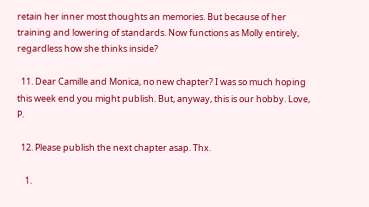retain her inner most thoughts an memories. But because of her training and lowering of standards. Now functions as Molly entirely, regardless how she thinks inside?

  11. Dear Camille and Monica, no new chapter? I was so much hoping this week end you might publish. But, anyway, this is our hobby. Love, P.

  12. Please publish the next chapter asap. Thx.

    1.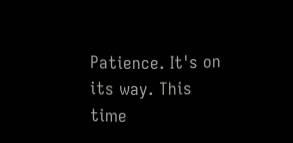Patience. It's on its way. This time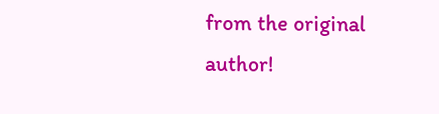from the original author!